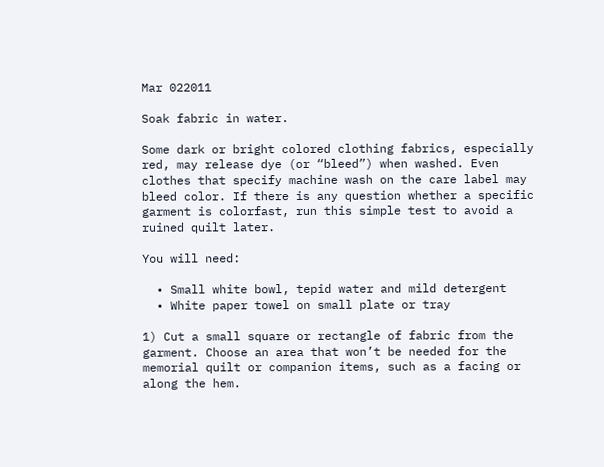Mar 022011

Soak fabric in water.

Some dark or bright colored clothing fabrics, especially red, may release dye (or “bleed”) when washed. Even clothes that specify machine wash on the care label may bleed color. If there is any question whether a specific garment is colorfast, run this simple test to avoid a ruined quilt later.

You will need:

  • Small white bowl, tepid water and mild detergent
  • White paper towel on small plate or tray

1) Cut a small square or rectangle of fabric from the garment. Choose an area that won’t be needed for the memorial quilt or companion items, such as a facing or along the hem.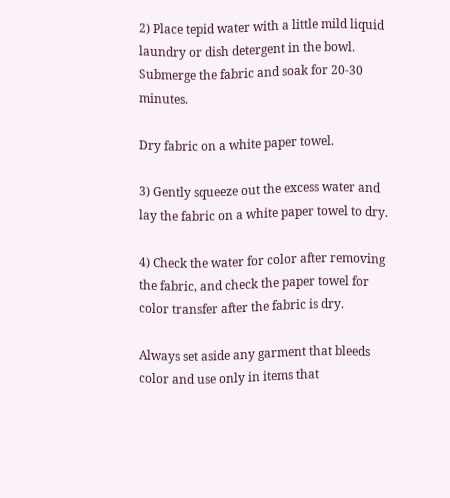2) Place tepid water with a little mild liquid laundry or dish detergent in the bowl. Submerge the fabric and soak for 20-30 minutes.

Dry fabric on a white paper towel.

3) Gently squeeze out the excess water and lay the fabric on a white paper towel to dry.

4) Check the water for color after removing the fabric, and check the paper towel for color transfer after the fabric is dry.

Always set aside any garment that bleeds color and use only in items that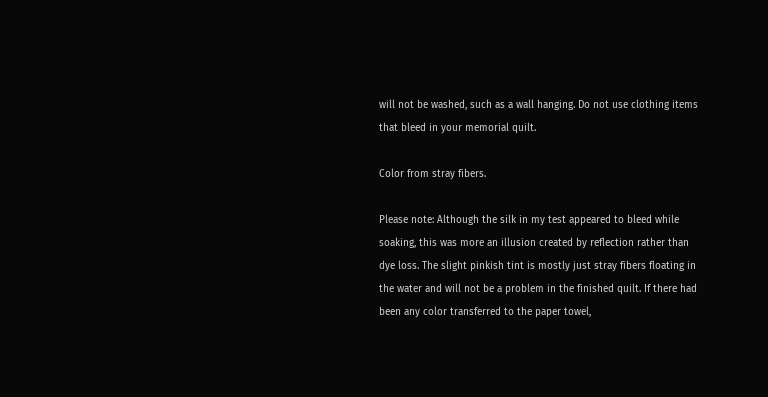will not be washed, such as a wall hanging. Do not use clothing items that bleed in your memorial quilt.

Color from stray fibers.

Please note: Although the silk in my test appeared to bleed while soaking, this was more an illusion created by reflection rather than dye loss. The slight pinkish tint is mostly just stray fibers floating in the water and will not be a problem in the finished quilt. If there had been any color transferred to the paper towel,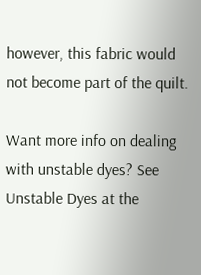however, this fabric would not become part of the quilt.

Want more info on dealing with unstable dyes? See Unstable Dyes at the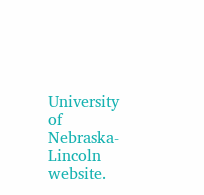University of Nebraska-Lincoln website.